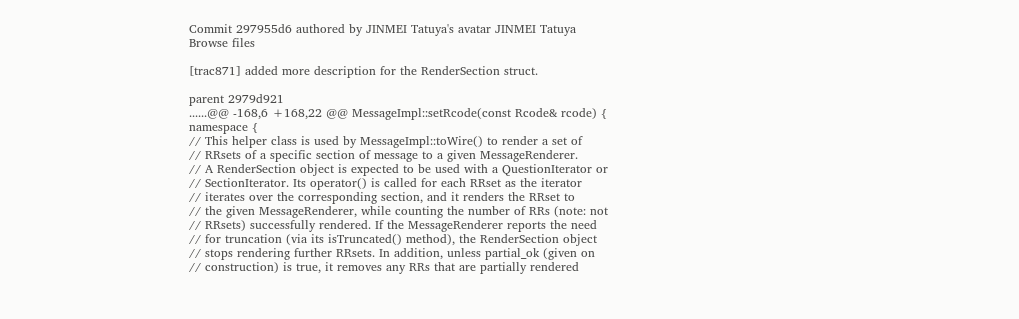Commit 297955d6 authored by JINMEI Tatuya's avatar JINMEI Tatuya
Browse files

[trac871] added more description for the RenderSection struct.

parent 2979d921
......@@ -168,6 +168,22 @@ MessageImpl::setRcode(const Rcode& rcode) {
namespace {
// This helper class is used by MessageImpl::toWire() to render a set of
// RRsets of a specific section of message to a given MessageRenderer.
// A RenderSection object is expected to be used with a QuestionIterator or
// SectionIterator. Its operator() is called for each RRset as the iterator
// iterates over the corresponding section, and it renders the RRset to
// the given MessageRenderer, while counting the number of RRs (note: not
// RRsets) successfully rendered. If the MessageRenderer reports the need
// for truncation (via its isTruncated() method), the RenderSection object
// stops rendering further RRsets. In addition, unless partial_ok (given on
// construction) is true, it removes any RRs that are partially rendered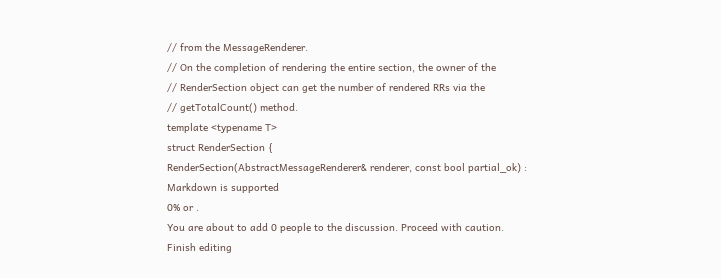// from the MessageRenderer.
// On the completion of rendering the entire section, the owner of the
// RenderSection object can get the number of rendered RRs via the
// getTotalCount() method.
template <typename T>
struct RenderSection {
RenderSection(AbstractMessageRenderer& renderer, const bool partial_ok) :
Markdown is supported
0% or .
You are about to add 0 people to the discussion. Proceed with caution.
Finish editing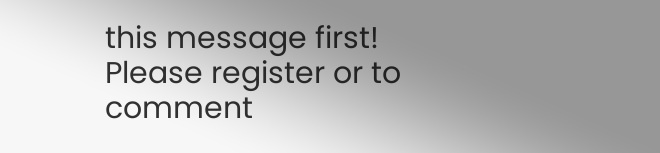this message first!
Please register or to comment